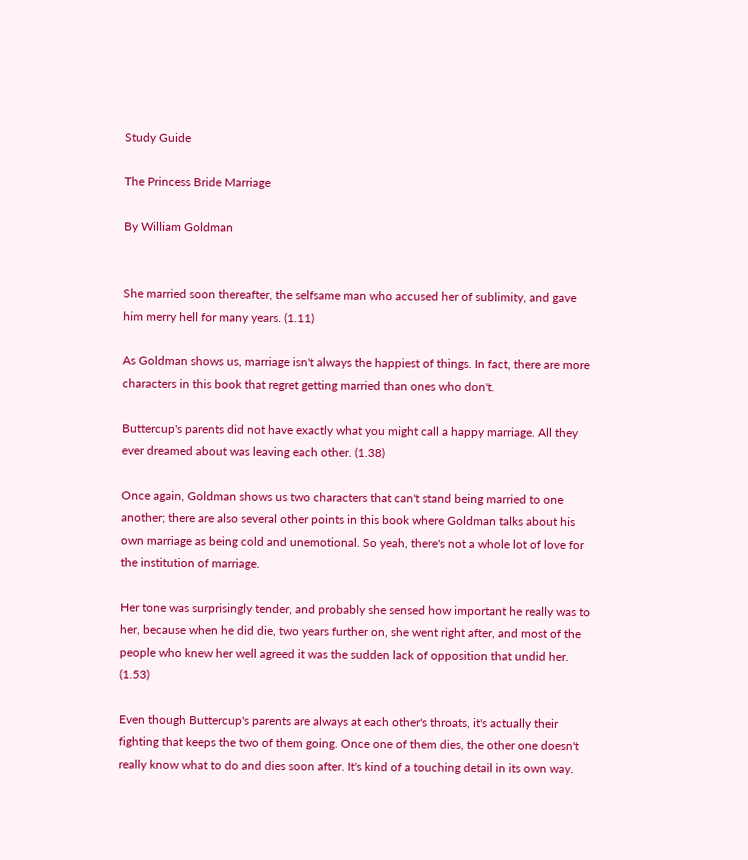Study Guide

The Princess Bride Marriage

By William Goldman


She married soon thereafter, the selfsame man who accused her of sublimity, and gave him merry hell for many years. (1.11)

As Goldman shows us, marriage isn't always the happiest of things. In fact, there are more characters in this book that regret getting married than ones who don't.

Buttercup's parents did not have exactly what you might call a happy marriage. All they ever dreamed about was leaving each other. (1.38)

Once again, Goldman shows us two characters that can't stand being married to one another; there are also several other points in this book where Goldman talks about his own marriage as being cold and unemotional. So yeah, there's not a whole lot of love for the institution of marriage.

Her tone was surprisingly tender, and probably she sensed how important he really was to her, because when he did die, two years further on, she went right after, and most of the people who knew her well agreed it was the sudden lack of opposition that undid her. (1.53)

Even though Buttercup's parents are always at each other's throats, it's actually their fighting that keeps the two of them going. Once one of them dies, the other one doesn't really know what to do and dies soon after. It's kind of a touching detail in its own way.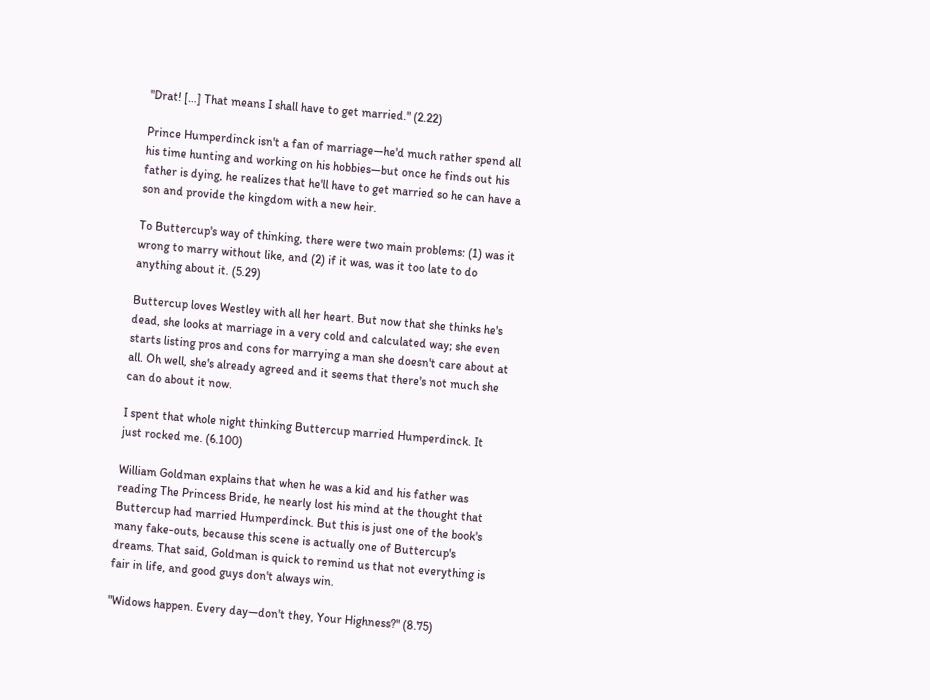"Drat! […] That means I shall have to get married." (2.22)

Prince Humperdinck isn't a fan of marriage—he'd much rather spend all his time hunting and working on his hobbies—but once he finds out his father is dying, he realizes that he'll have to get married so he can have a son and provide the kingdom with a new heir.

To Buttercup's way of thinking, there were two main problems: (1) was it wrong to marry without like, and (2) if it was, was it too late to do anything about it. (5.29)

Buttercup loves Westley with all her heart. But now that she thinks he's dead, she looks at marriage in a very cold and calculated way; she even starts listing pros and cons for marrying a man she doesn't care about at all. Oh well, she's already agreed and it seems that there's not much she can do about it now.

I spent that whole night thinking Buttercup married Humperdinck. It just rocked me. (6.100)

William Goldman explains that when he was a kid and his father was reading The Princess Bride, he nearly lost his mind at the thought that Buttercup had married Humperdinck. But this is just one of the book's many fake-outs, because this scene is actually one of Buttercup's dreams. That said, Goldman is quick to remind us that not everything is fair in life, and good guys don't always win.

"Widows happen. Every day—don't they, Your Highness?" (8.75)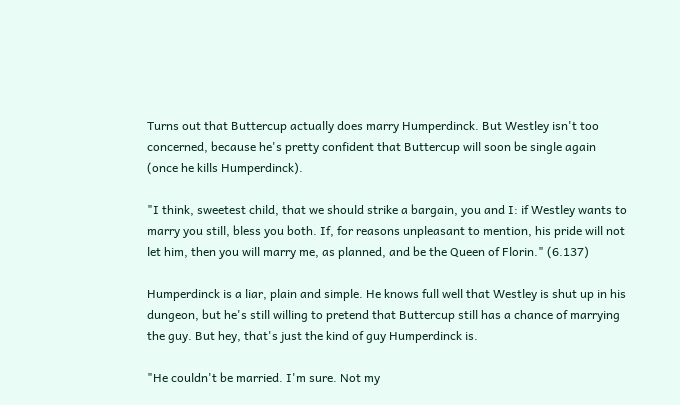Turns out that Buttercup actually does marry Humperdinck. But Westley isn't too concerned, because he's pretty confident that Buttercup will soon be single again (once he kills Humperdinck).

"I think, sweetest child, that we should strike a bargain, you and I: if Westley wants to marry you still, bless you both. If, for reasons unpleasant to mention, his pride will not let him, then you will marry me, as planned, and be the Queen of Florin." (6.137)

Humperdinck is a liar, plain and simple. He knows full well that Westley is shut up in his dungeon, but he's still willing to pretend that Buttercup still has a chance of marrying the guy. But hey, that's just the kind of guy Humperdinck is.

"He couldn't be married. I'm sure. Not my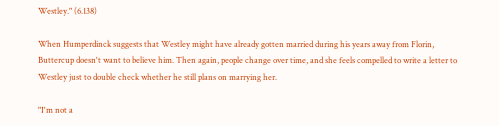Westley." (6.138)

When Humperdinck suggests that Westley might have already gotten married during his years away from Florin, Buttercup doesn't want to believe him. Then again, people change over time, and she feels compelled to write a letter to Westley just to double check whether he still plans on marrying her.

"I'm not a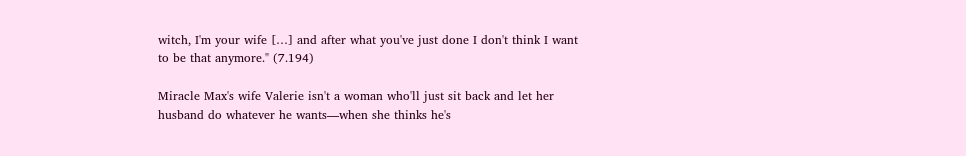witch, I'm your wife […] and after what you've just done I don't think I want to be that anymore." (7.194)

Miracle Max's wife Valerie isn't a woman who'll just sit back and let her husband do whatever he wants—when she thinks he's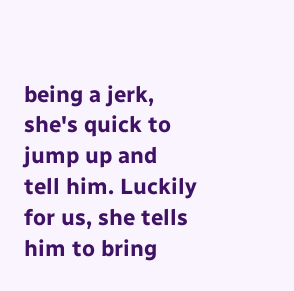being a jerk, she's quick to jump up and tell him. Luckily for us, she tells him to bring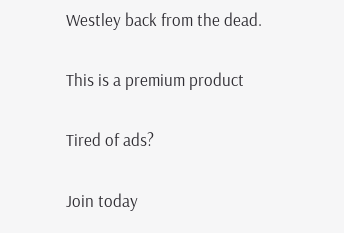Westley back from the dead.

This is a premium product

Tired of ads?

Join today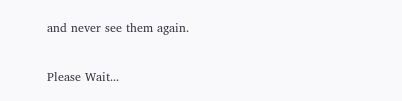and never see them again.

Please Wait...